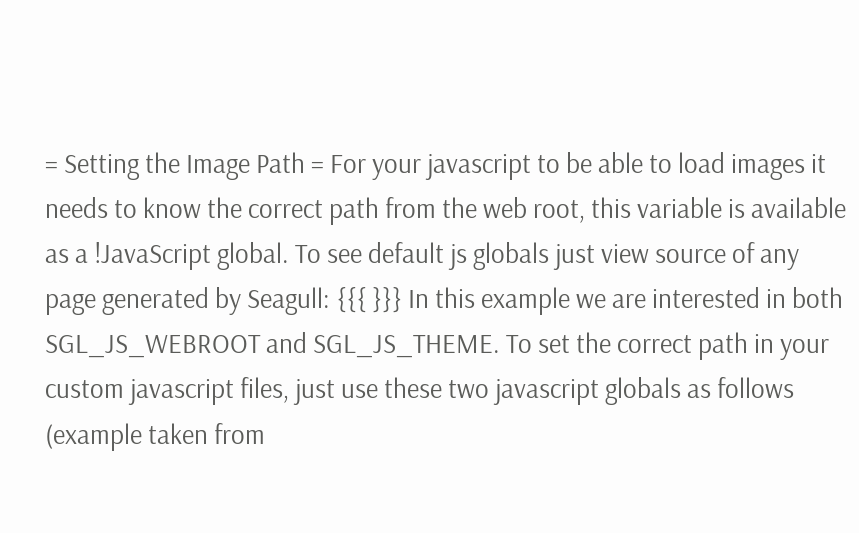= Setting the Image Path = For your javascript to be able to load images it needs to know the correct path from the web root, this variable is available as a !JavaScript global. To see default js globals just view source of any page generated by Seagull: {{{ }}} In this example we are interested in both SGL_JS_WEBROOT and SGL_JS_THEME. To set the correct path in your custom javascript files, just use these two javascript globals as follows (example taken from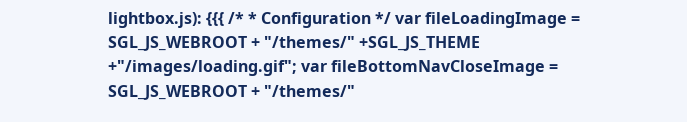lightbox.js): {{{ /* * Configuration */ var fileLoadingImage = SGL_JS_WEBROOT + "/themes/" +SGL_JS_THEME +"/images/loading.gif"; var fileBottomNavCloseImage = SGL_JS_WEBROOT + "/themes/"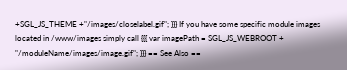+SGL_JS_THEME +"/images/closelabel.gif"; }}} If you have some specific module images located in /www/images simply call {{{ var imagePath = SGL_JS_WEBROOT + "/moduleName/images/image.gif"; }}} == See Also ==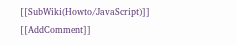[[SubWiki(Howto/JavaScript)]] [[AddComment]]